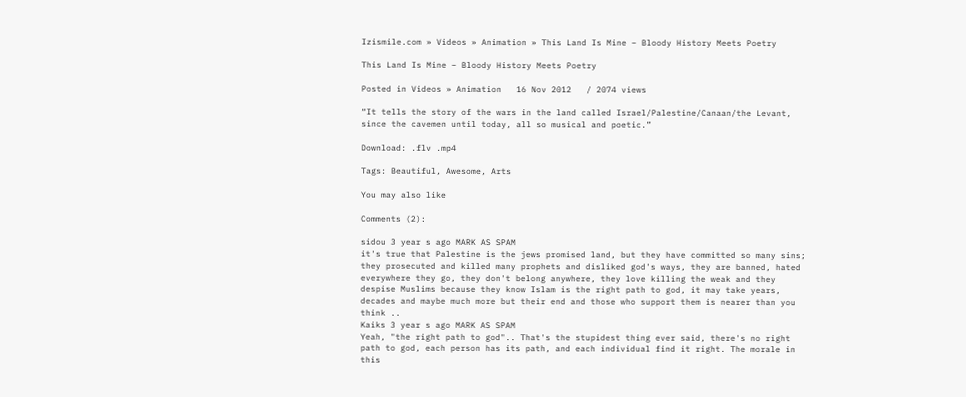Izismile.com » Videos » Animation » This Land Is Mine – Bloody History Meets Poetry

This Land Is Mine – Bloody History Meets Poetry

Posted in Videos » Animation   16 Nov 2012   / 2074 views

“It tells the story of the wars in the land called Israel/Palestine/Canaan/the Levant, since the cavemen until today, all so musical and poetic.”

Download: .flv .mp4

Tags: Beautiful, Awesome, Arts

You may also like

Comments (2):

sidou 3 year s ago MARK AS SPAM
it's true that Palestine is the jews promised land, but they have committed so many sins; they prosecuted and killed many prophets and disliked god's ways, they are banned, hated everywhere they go, they don't belong anywhere, they love killing the weak and they despise Muslims because they know Islam is the right path to god, it may take years, decades and maybe much more but their end and those who support them is nearer than you think ..
Kaiks 3 year s ago MARK AS SPAM
Yeah, "the right path to god".. That's the stupidest thing ever said, there's no right path to god, each person has its path, and each individual find it right. The morale in this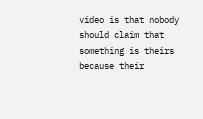video is that nobody should claim that something is theirs because their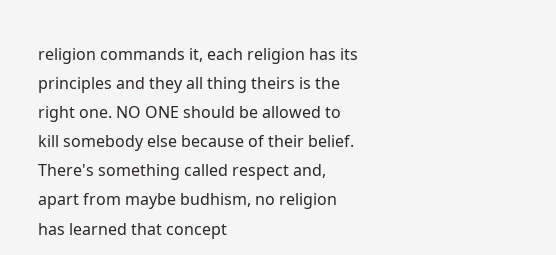religion commands it, each religion has its principles and they all thing theirs is the right one. NO ONE should be allowed to kill somebody else because of their belief. There's something called respect and, apart from maybe budhism, no religion has learned that concept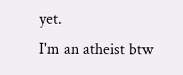yet.
I'm an atheist btw